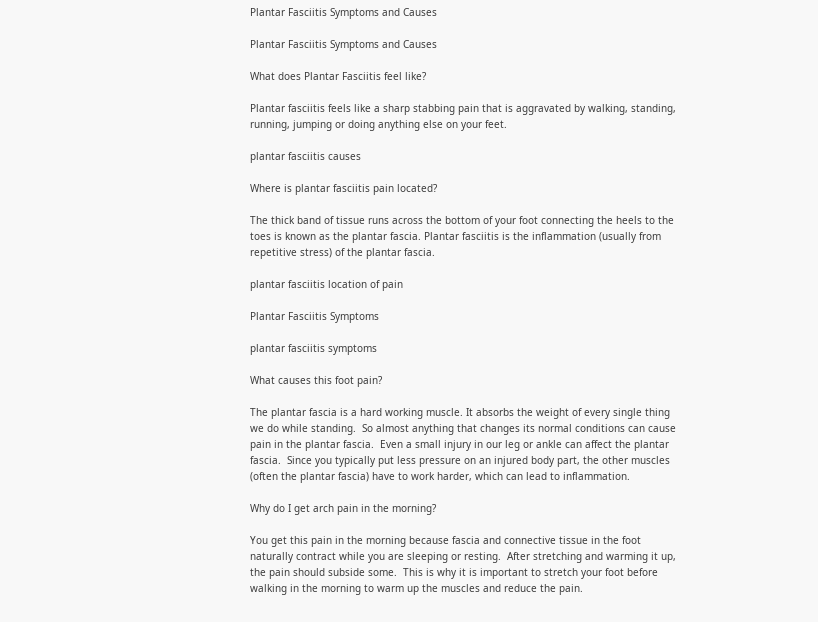Plantar Fasciitis Symptoms and Causes

Plantar Fasciitis Symptoms and Causes

What does Plantar Fasciitis feel like?

Plantar fasciitis feels like a sharp stabbing pain that is aggravated by walking, standing, running, jumping or doing anything else on your feet.

plantar fasciitis causes

Where is plantar fasciitis pain located?

The thick band of tissue runs across the bottom of your foot connecting the heels to the toes is known as the plantar fascia. Plantar fasciitis is the inflammation (usually from repetitive stress) of the plantar fascia.

plantar fasciitis location of pain

Plantar Fasciitis Symptoms

plantar fasciitis symptoms

What causes this foot pain?

The plantar fascia is a hard working muscle. It absorbs the weight of every single thing we do while standing.  So almost anything that changes its normal conditions can cause pain in the plantar fascia.  Even a small injury in our leg or ankle can affect the plantar fascia.  Since you typically put less pressure on an injured body part, the other muscles (often the plantar fascia) have to work harder, which can lead to inflammation.

Why do I get arch pain in the morning?

You get this pain in the morning because fascia and connective tissue in the foot naturally contract while you are sleeping or resting.  After stretching and warming it up, the pain should subside some.  This is why it is important to stretch your foot before walking in the morning to warm up the muscles and reduce the pain.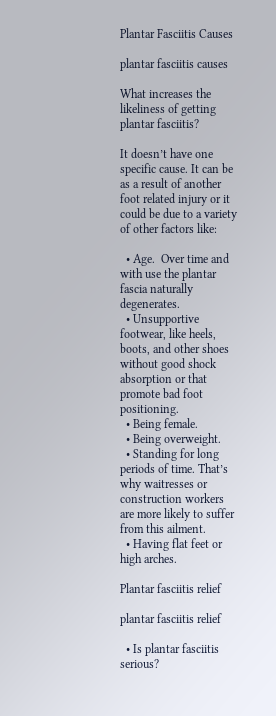Plantar Fasciitis Causes

plantar fasciitis causes

What increases the likeliness of getting plantar fasciitis?

It doesn’t have one specific cause. It can be as a result of another foot related injury or it could be due to a variety of other factors like:

  • Age.  Over time and with use the plantar fascia naturally degenerates.
  • Unsupportive footwear, like heels, boots, and other shoes without good shock absorption or that promote bad foot positioning.
  • Being female.
  • Being overweight.
  • Standing for long periods of time. That’s why waitresses or construction workers are more likely to suffer from this ailment.
  • Having flat feet or high arches.

Plantar fasciitis relief

plantar fasciitis relief

  • Is plantar fasciitis serious?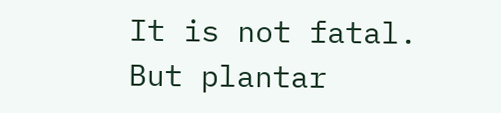It is not fatal.  But plantar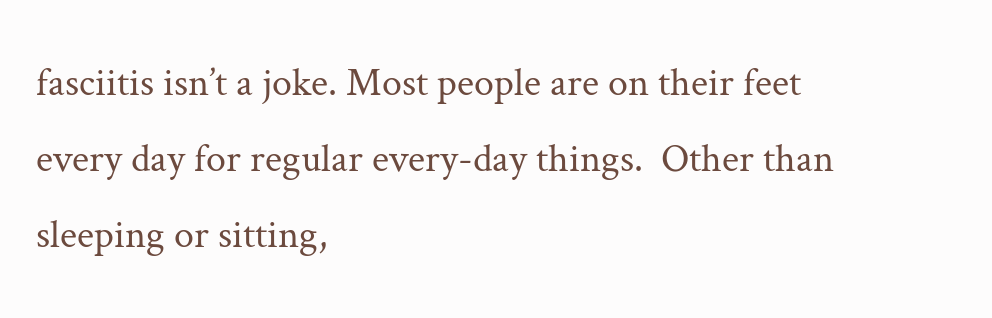fasciitis isn’t a joke. Most people are on their feet every day for regular every-day things.  Other than sleeping or sitting,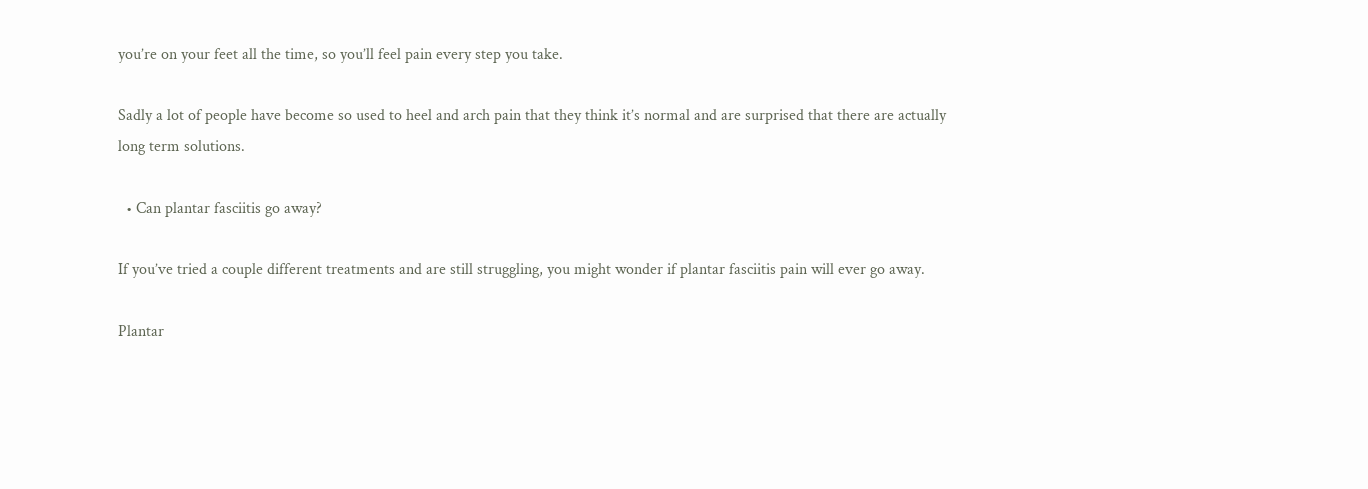you’re on your feet all the time, so you’ll feel pain every step you take.

Sadly a lot of people have become so used to heel and arch pain that they think it’s normal and are surprised that there are actually long term solutions.

  • Can plantar fasciitis go away?

If you’ve tried a couple different treatments and are still struggling, you might wonder if plantar fasciitis pain will ever go away.

Plantar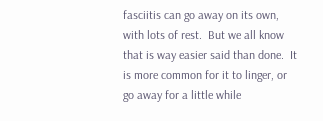fasciitis can go away on its own, with lots of rest.  But we all know that is way easier said than done.  It is more common for it to linger, or go away for a little while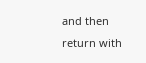and then return with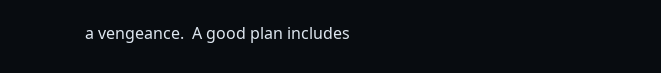a vengeance.  A good plan includes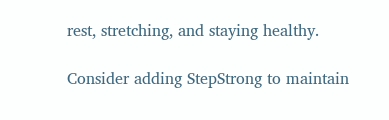rest, stretching, and staying healthy.

Consider adding StepStrong to maintain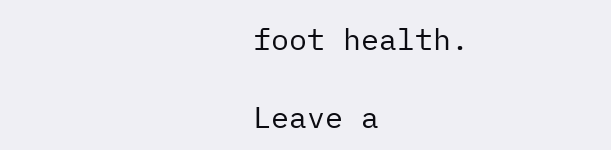foot health.

Leave a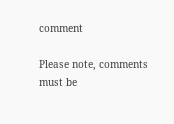comment

Please note, comments must be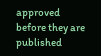approved before they are published